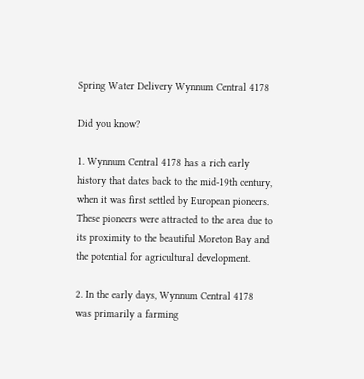Spring Water Delivery Wynnum Central 4178

Did you know?

1. Wynnum Central 4178 has a rich early history that dates back to the mid-19th century, when it was first settled by European pioneers. These pioneers were attracted to the area due to its proximity to the beautiful Moreton Bay and the potential for agricultural development.

2. In the early days, Wynnum Central 4178 was primarily a farming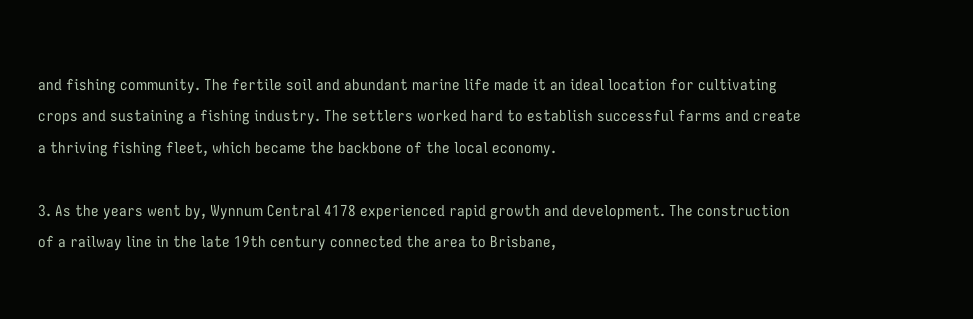and fishing community. The fertile soil and abundant marine life made it an ideal location for cultivating crops and sustaining a fishing industry. The settlers worked hard to establish successful farms and create a thriving fishing fleet, which became the backbone of the local economy.

3. As the years went by, Wynnum Central 4178 experienced rapid growth and development. The construction of a railway line in the late 19th century connected the area to Brisbane,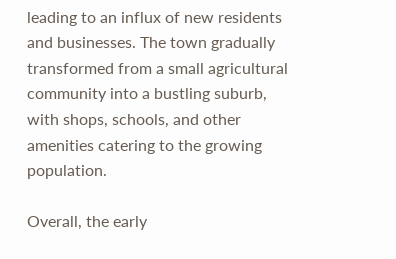leading to an influx of new residents and businesses. The town gradually transformed from a small agricultural community into a bustling suburb, with shops, schools, and other amenities catering to the growing population.

Overall, the early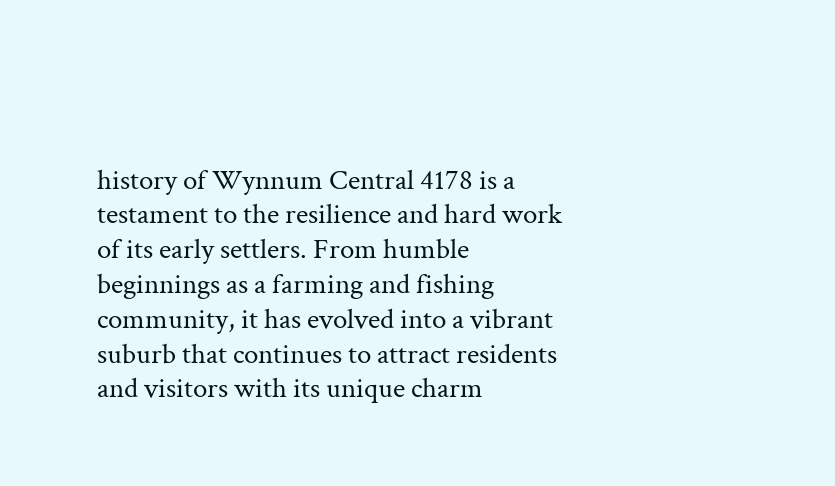history of Wynnum Central 4178 is a testament to the resilience and hard work of its early settlers. From humble beginnings as a farming and fishing community, it has evolved into a vibrant suburb that continues to attract residents and visitors with its unique charm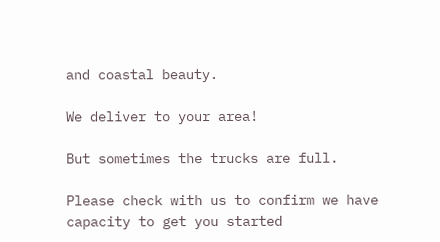and coastal beauty.

We deliver to your area!

But sometimes the trucks are full.

Please check with us to confirm we have capacity to get you started